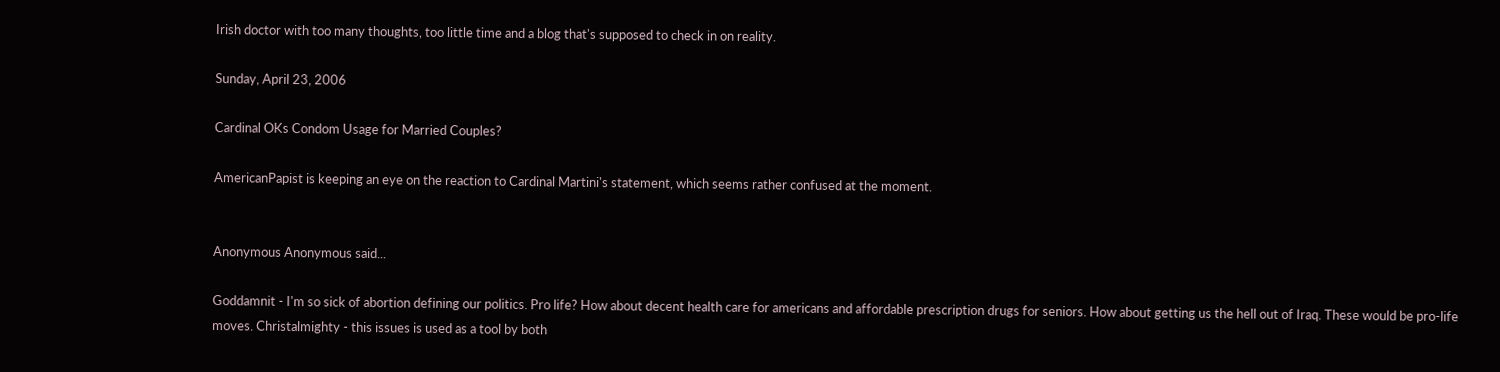Irish doctor with too many thoughts, too little time and a blog that's supposed to check in on reality.

Sunday, April 23, 2006

Cardinal OKs Condom Usage for Married Couples?

AmericanPapist is keeping an eye on the reaction to Cardinal Martini's statement, which seems rather confused at the moment.


Anonymous Anonymous said...

Goddamnit - I'm so sick of abortion defining our politics. Pro life? How about decent health care for americans and affordable prescription drugs for seniors. How about getting us the hell out of Iraq. These would be pro-life moves. Christalmighty - this issues is used as a tool by both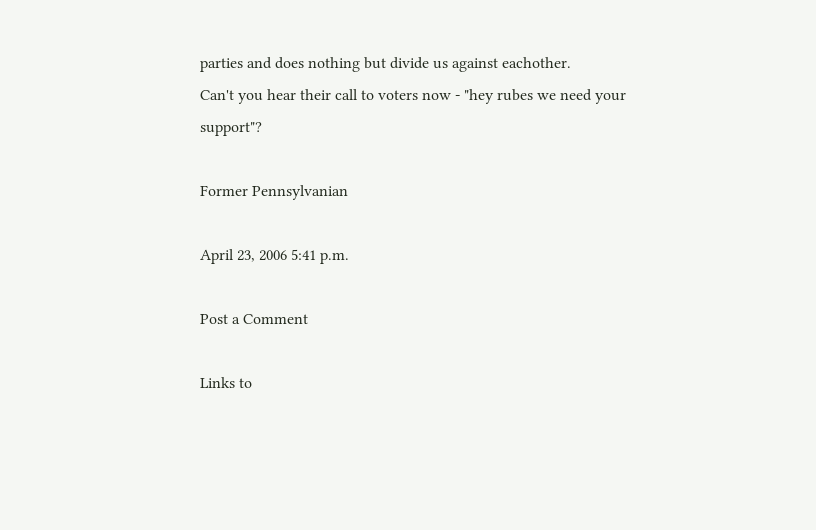parties and does nothing but divide us against eachother.
Can't you hear their call to voters now - "hey rubes we need your support"?

Former Pennsylvanian

April 23, 2006 5:41 p.m.

Post a Comment

Links to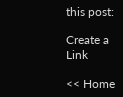this post:

Create a Link

<< Home